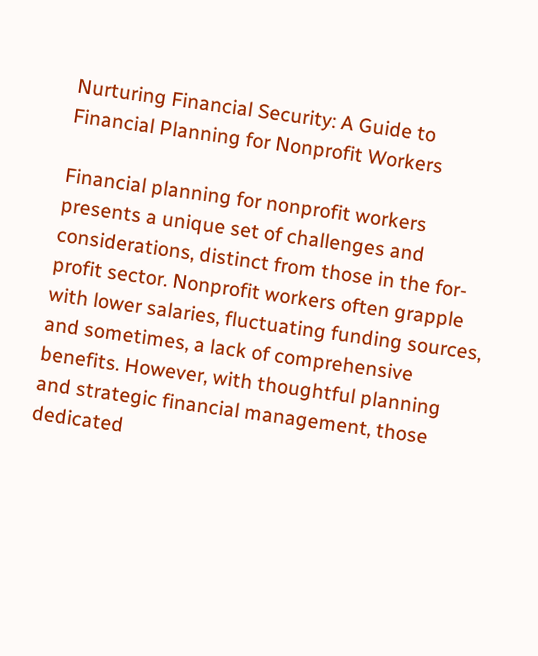Nurturing Financial Security: A Guide to Financial Planning for Nonprofit Workers

Financial planning for nonprofit workers presents a unique set of challenges and considerations, distinct from those in the for-profit sector. Nonprofit workers often grapple with lower salaries, fluctuating funding sources, and sometimes, a lack of comprehensive benefits. However, with thoughtful planning and strategic financial management, those dedicated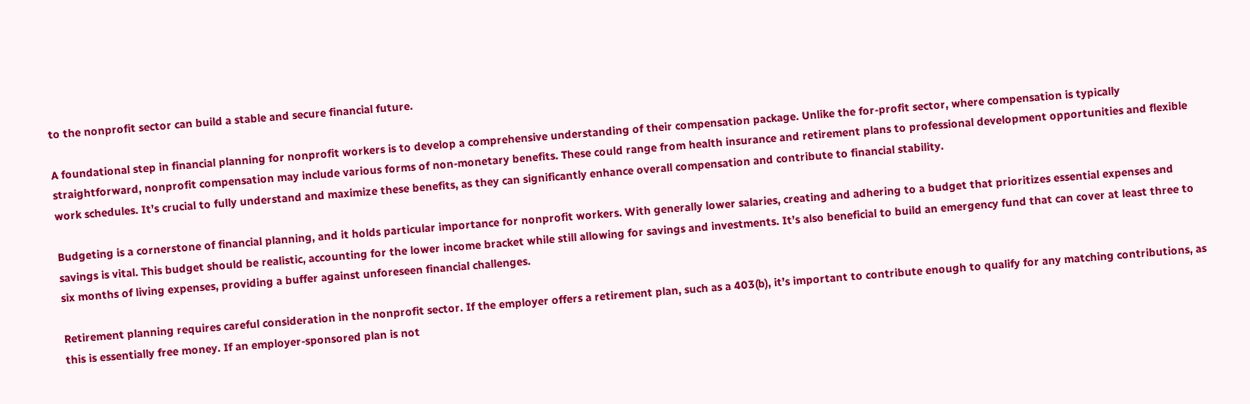to the nonprofit sector can build a stable and secure financial future.

A foundational step in financial planning for nonprofit workers is to develop a comprehensive understanding of their compensation package. Unlike the for-profit sector, where compensation is typically straightforward, nonprofit compensation may include various forms of non-monetary benefits. These could range from health insurance and retirement plans to professional development opportunities and flexible work schedules. It’s crucial to fully understand and maximize these benefits, as they can significantly enhance overall compensation and contribute to financial stability.

Budgeting is a cornerstone of financial planning, and it holds particular importance for nonprofit workers. With generally lower salaries, creating and adhering to a budget that prioritizes essential expenses and savings is vital. This budget should be realistic, accounting for the lower income bracket while still allowing for savings and investments. It’s also beneficial to build an emergency fund that can cover at least three to six months of living expenses, providing a buffer against unforeseen financial challenges.

Retirement planning requires careful consideration in the nonprofit sector. If the employer offers a retirement plan, such as a 403(b), it’s important to contribute enough to qualify for any matching contributions, as this is essentially free money. If an employer-sponsored plan is not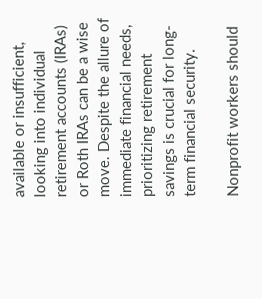available or insufficient, looking into individual retirement accounts (IRAs) or Roth IRAs can be a wise move. Despite the allure of immediate financial needs, prioritizing retirement savings is crucial for long-term financial security.

Nonprofit workers should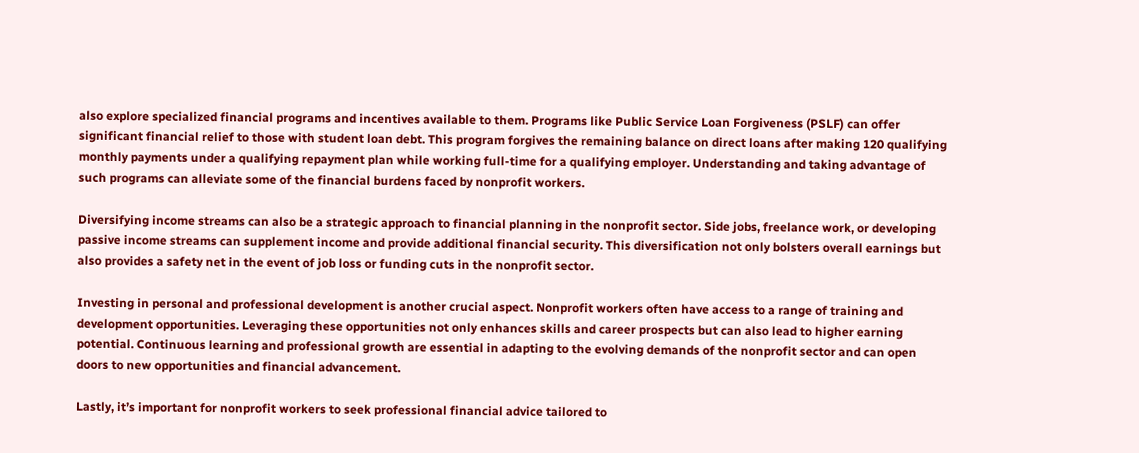also explore specialized financial programs and incentives available to them. Programs like Public Service Loan Forgiveness (PSLF) can offer significant financial relief to those with student loan debt. This program forgives the remaining balance on direct loans after making 120 qualifying monthly payments under a qualifying repayment plan while working full-time for a qualifying employer. Understanding and taking advantage of such programs can alleviate some of the financial burdens faced by nonprofit workers.

Diversifying income streams can also be a strategic approach to financial planning in the nonprofit sector. Side jobs, freelance work, or developing passive income streams can supplement income and provide additional financial security. This diversification not only bolsters overall earnings but also provides a safety net in the event of job loss or funding cuts in the nonprofit sector.

Investing in personal and professional development is another crucial aspect. Nonprofit workers often have access to a range of training and development opportunities. Leveraging these opportunities not only enhances skills and career prospects but can also lead to higher earning potential. Continuous learning and professional growth are essential in adapting to the evolving demands of the nonprofit sector and can open doors to new opportunities and financial advancement.

Lastly, it’s important for nonprofit workers to seek professional financial advice tailored to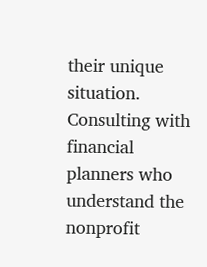their unique situation. Consulting with financial planners who understand the nonprofit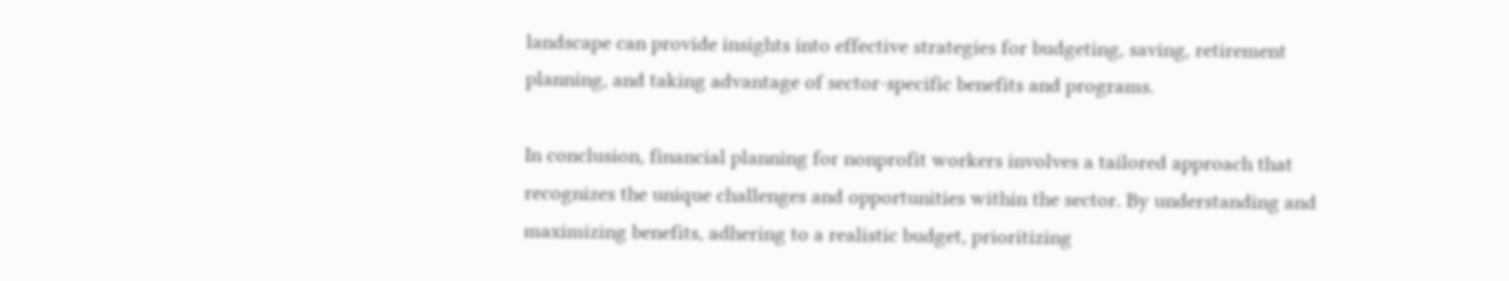landscape can provide insights into effective strategies for budgeting, saving, retirement planning, and taking advantage of sector-specific benefits and programs.

In conclusion, financial planning for nonprofit workers involves a tailored approach that recognizes the unique challenges and opportunities within the sector. By understanding and maximizing benefits, adhering to a realistic budget, prioritizing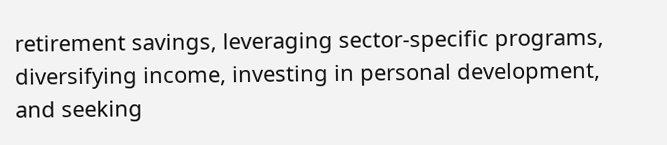retirement savings, leveraging sector-specific programs, diversifying income, investing in personal development, and seeking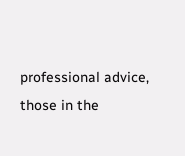professional advice, those in the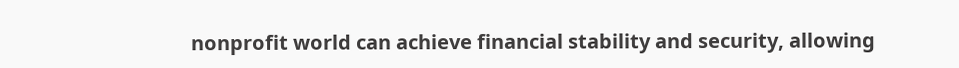nonprofit world can achieve financial stability and security, allowing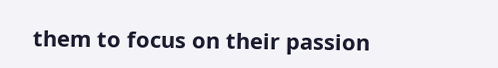them to focus on their passion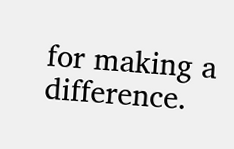for making a difference.